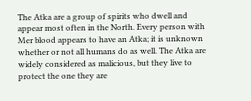The Atka are a group of spirits who dwell and appear most often in the North. Every person with Mer blood appears to have an Atka; it is unknown whether or not all humans do as well. The Atka are widely considered as malicious, but they live to protect the one they are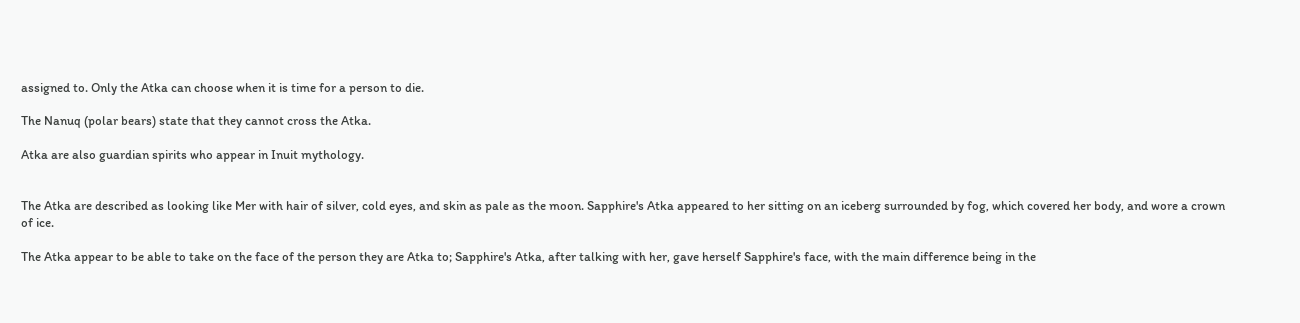assigned to. Only the Atka can choose when it is time for a person to die.

The Nanuq (polar bears) state that they cannot cross the Atka.

Atka are also guardian spirits who appear in Inuit mythology.


The Atka are described as looking like Mer with hair of silver, cold eyes, and skin as pale as the moon. Sapphire's Atka appeared to her sitting on an iceberg surrounded by fog, which covered her body, and wore a crown of ice.

The Atka appear to be able to take on the face of the person they are Atka to; Sapphire's Atka, after talking with her, gave herself Sapphire's face, with the main difference being in the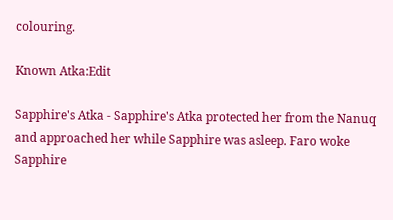colouring.

Known Atka:Edit

Sapphire's Atka - Sapphire's Atka protected her from the Nanuq and approached her while Sapphire was asleep. Faro woke Sapphire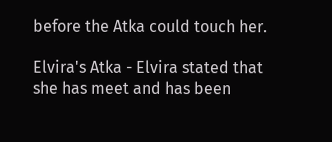before the Atka could touch her.

Elvira's Atka - Elvira stated that she has meet and has been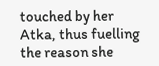touched by her Atka, thus fuelling the reason she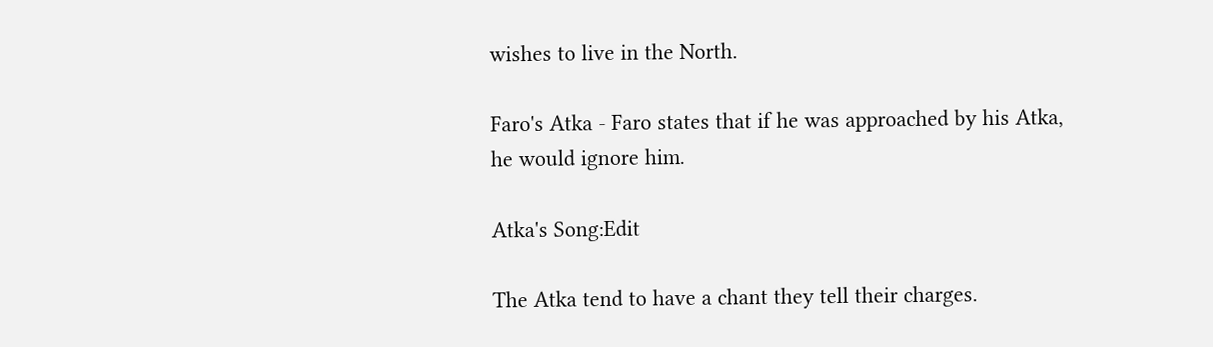wishes to live in the North.

Faro's Atka - Faro states that if he was approached by his Atka, he would ignore him.

Atka's Song:Edit

The Atka tend to have a chant they tell their charges.